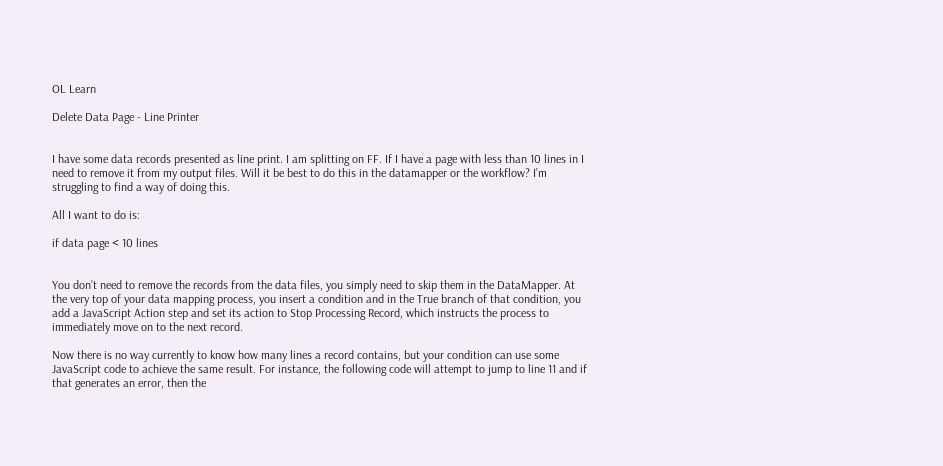OL Learn

Delete Data Page - Line Printer


I have some data records presented as line print. I am splitting on FF. If I have a page with less than 10 lines in I need to remove it from my output files. Will it be best to do this in the datamapper or the workflow? I’m struggling to find a way of doing this.

All I want to do is:

if data page < 10 lines


You don’t need to remove the records from the data files, you simply need to skip them in the DataMapper. At the very top of your data mapping process, you insert a condition and in the True branch of that condition, you add a JavaScript Action step and set its action to Stop Processing Record, which instructs the process to immediately move on to the next record.

Now there is no way currently to know how many lines a record contains, but your condition can use some JavaScript code to achieve the same result. For instance, the following code will attempt to jump to line 11 and if that generates an error, then the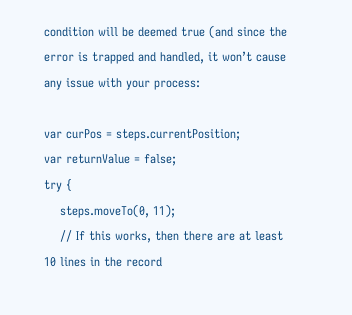condition will be deemed true (and since the error is trapped and handled, it won’t cause any issue with your process:

var curPos = steps.currentPosition;
var returnValue = false;
try {
    steps.moveTo(0, 11);
    // If this works, then there are at least 10 lines in the record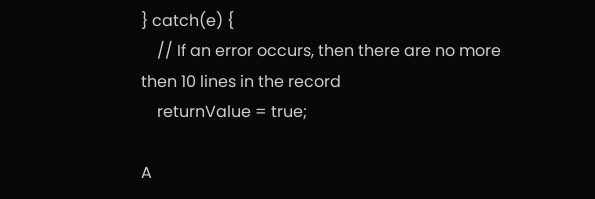} catch(e) {
    // If an error occurs, then there are no more then 10 lines in the record
    returnValue = true;

A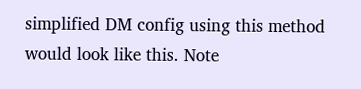simplified DM config using this method would look like this. Note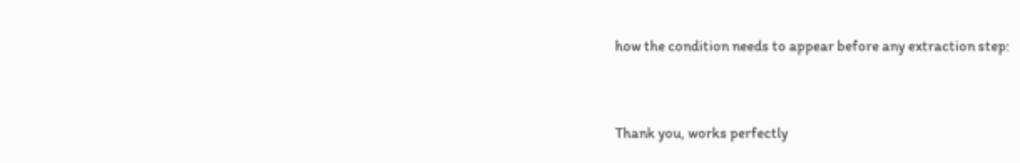how the condition needs to appear before any extraction step:


Thank you, works perfectly